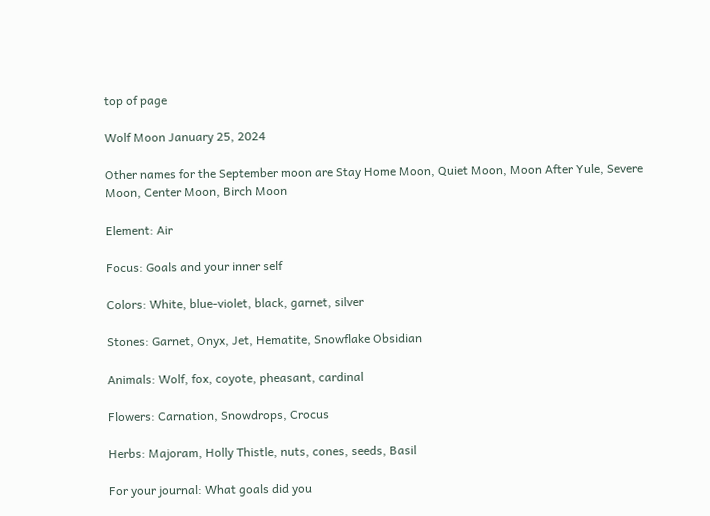top of page

Wolf Moon January 25, 2024

Other names for the September moon are Stay Home Moon, Quiet Moon, Moon After Yule, Severe Moon, Center Moon, Birch Moon

Element: Air

Focus: Goals and your inner self

Colors: White, blue-violet, black, garnet, silver

Stones: Garnet, Onyx, Jet, Hematite, Snowflake Obsidian

Animals: Wolf, fox, coyote, pheasant, cardinal

Flowers: Carnation, Snowdrops, Crocus

Herbs: Majoram, Holly Thistle, nuts, cones, seeds, Basil

For your journal: What goals did you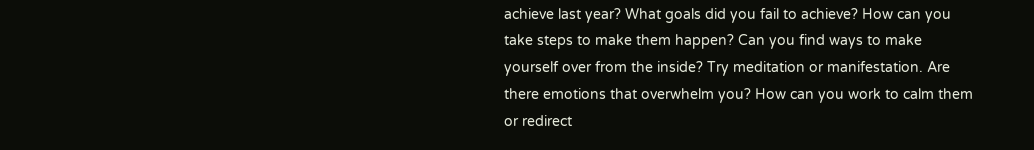achieve last year? What goals did you fail to achieve? How can you take steps to make them happen? Can you find ways to make yourself over from the inside? Try meditation or manifestation. Are there emotions that overwhelm you? How can you work to calm them or redirect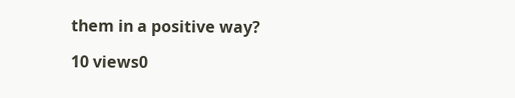them in a positive way?

10 views0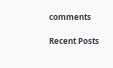comments

Recent Posts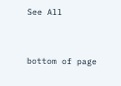See All


bottom of page